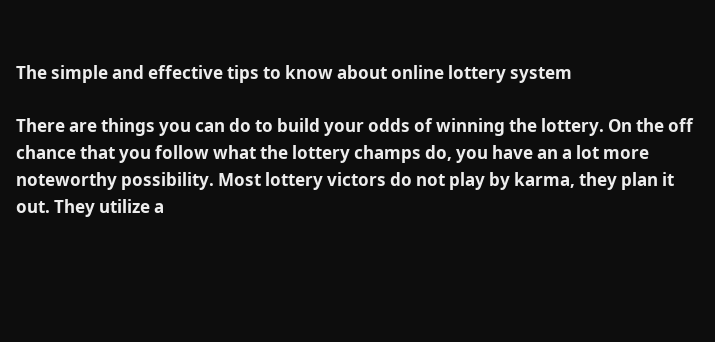The simple and effective tips to know about online lottery system

There are things you can do to build your odds of winning the lottery. On the off chance that you follow what the lottery champs do, you have an a lot more noteworthy possibility. Most lottery victors do not play by karma, they plan it out. They utilize a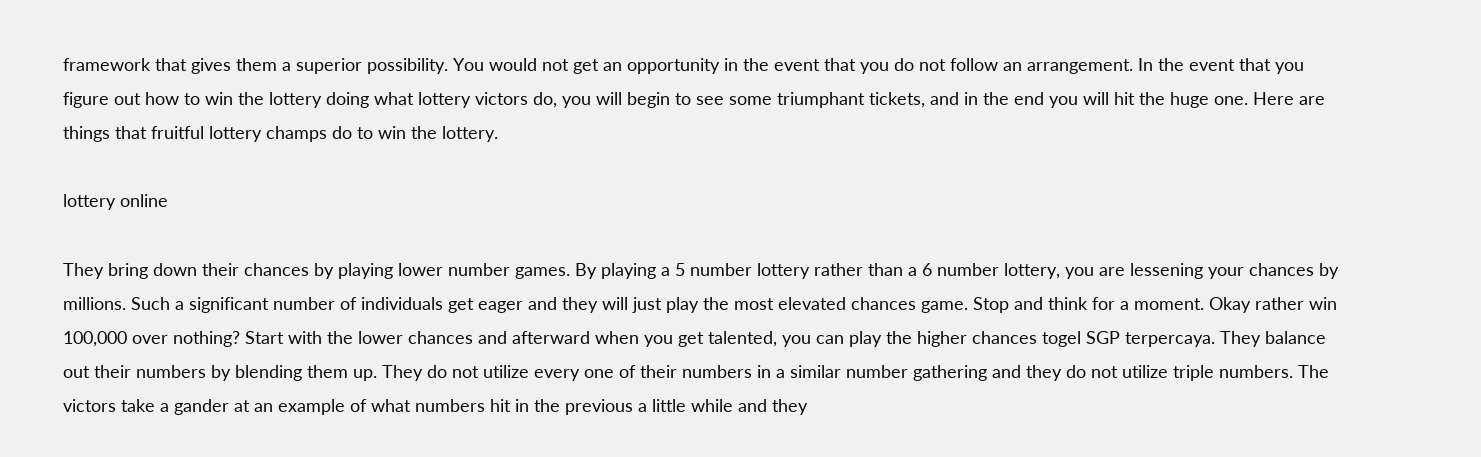framework that gives them a superior possibility. You would not get an opportunity in the event that you do not follow an arrangement. In the event that you figure out how to win the lottery doing what lottery victors do, you will begin to see some triumphant tickets, and in the end you will hit the huge one. Here are things that fruitful lottery champs do to win the lottery.

lottery online

They bring down their chances by playing lower number games. By playing a 5 number lottery rather than a 6 number lottery, you are lessening your chances by millions. Such a significant number of individuals get eager and they will just play the most elevated chances game. Stop and think for a moment. Okay rather win 100,000 over nothing? Start with the lower chances and afterward when you get talented, you can play the higher chances togel SGP terpercaya. They balance out their numbers by blending them up. They do not utilize every one of their numbers in a similar number gathering and they do not utilize triple numbers. The victors take a gander at an example of what numbers hit in the previous a little while and they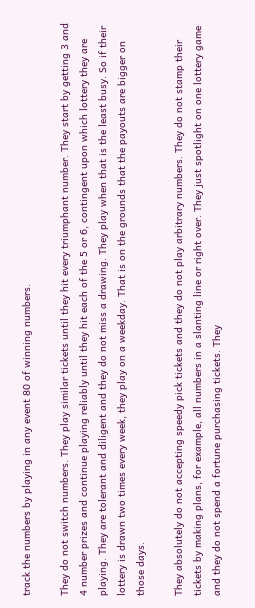track the numbers by playing in any event 80 of winning numbers.

They do not switch numbers. They play similar tickets until they hit every triumphant number. They start by getting 3 and 4 number prizes and continue playing reliably until they hit each of the 5 or 6, contingent upon which lottery they are playing. They are tolerant and diligent and they do not miss a drawing. They play when that is the least busy. So if their lottery is drawn two times every week, they play on a weekday. That is on the grounds that the payouts are bigger on those days.

They absolutely do not accepting speedy pick tickets and they do not play arbitrary numbers. They do not stamp their tickets by making plans, for example, all numbers in a slanting line or right over. They just spotlight on one lottery game and they do not spend a fortune purchasing tickets. They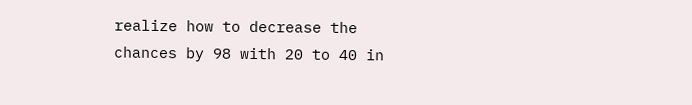realize how to decrease the chances by 98 with 20 to 40 in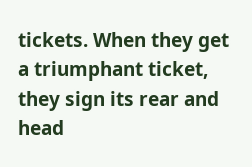tickets. When they get a triumphant ticket, they sign its rear and head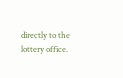directly to the lottery office.